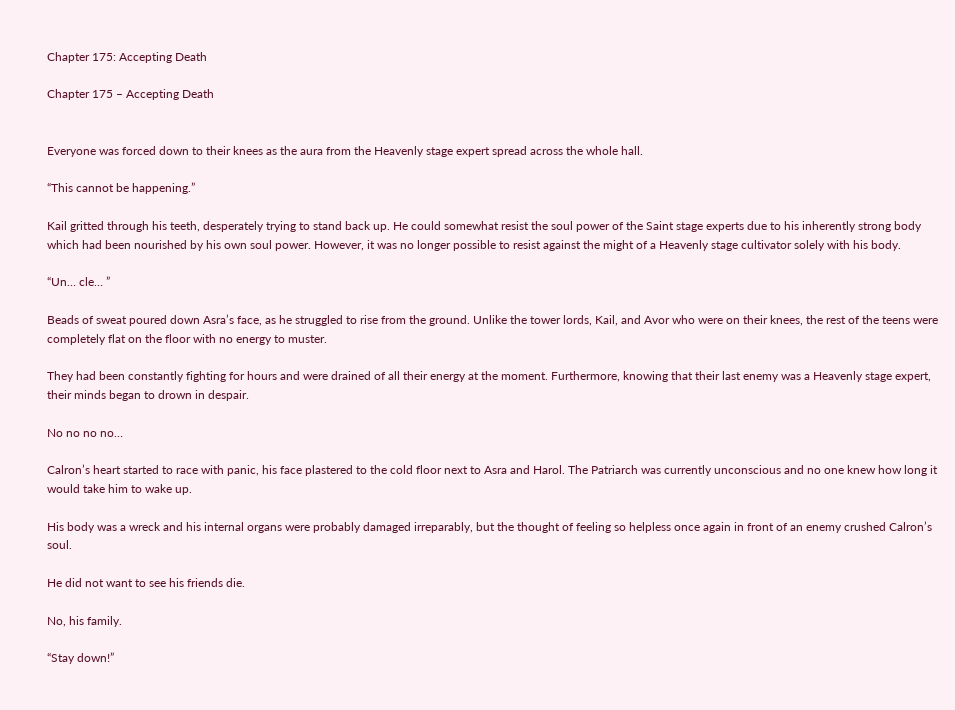Chapter 175: Accepting Death

Chapter 175 – Accepting Death


Everyone was forced down to their knees as the aura from the Heavenly stage expert spread across the whole hall.

“This cannot be happening.”

Kail gritted through his teeth, desperately trying to stand back up. He could somewhat resist the soul power of the Saint stage experts due to his inherently strong body which had been nourished by his own soul power. However, it was no longer possible to resist against the might of a Heavenly stage cultivator solely with his body.

“Un… cle… ”

Beads of sweat poured down Asra’s face, as he struggled to rise from the ground. Unlike the tower lords, Kail, and Avor who were on their knees, the rest of the teens were completely flat on the floor with no energy to muster.

They had been constantly fighting for hours and were drained of all their energy at the moment. Furthermore, knowing that their last enemy was a Heavenly stage expert, their minds began to drown in despair.

No no no no…

Calron’s heart started to race with panic, his face plastered to the cold floor next to Asra and Harol. The Patriarch was currently unconscious and no one knew how long it would take him to wake up.

His body was a wreck and his internal organs were probably damaged irreparably, but the thought of feeling so helpless once again in front of an enemy crushed Calron’s soul.

He did not want to see his friends die.

No, his family.

“Stay down!”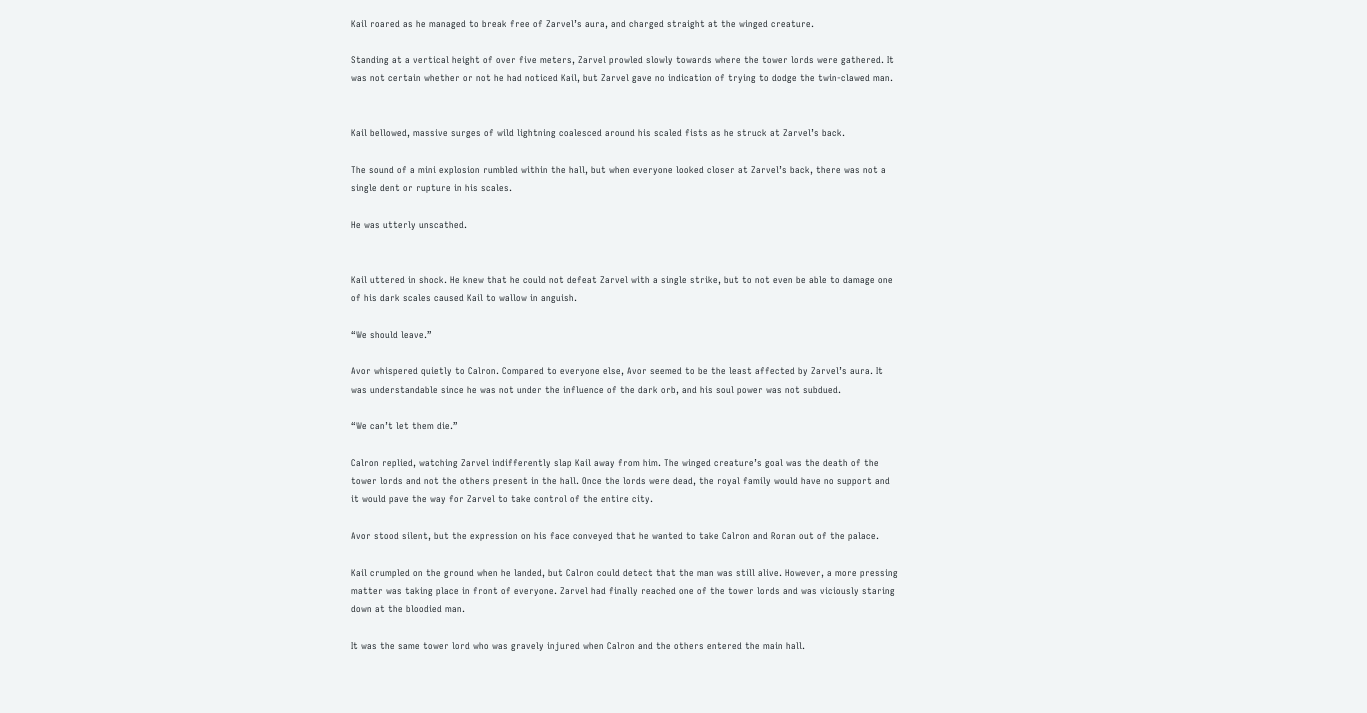Kail roared as he managed to break free of Zarvel’s aura, and charged straight at the winged creature.

Standing at a vertical height of over five meters, Zarvel prowled slowly towards where the tower lords were gathered. It was not certain whether or not he had noticed Kail, but Zarvel gave no indication of trying to dodge the twin-clawed man.


Kail bellowed, massive surges of wild lightning coalesced around his scaled fists as he struck at Zarvel’s back.

The sound of a mini explosion rumbled within the hall, but when everyone looked closer at Zarvel’s back, there was not a single dent or rupture in his scales.

He was utterly unscathed.


Kail uttered in shock. He knew that he could not defeat Zarvel with a single strike, but to not even be able to damage one of his dark scales caused Kail to wallow in anguish.

“We should leave.”

Avor whispered quietly to Calron. Compared to everyone else, Avor seemed to be the least affected by Zarvel’s aura. It was understandable since he was not under the influence of the dark orb, and his soul power was not subdued.

“We can’t let them die.”

Calron replied, watching Zarvel indifferently slap Kail away from him. The winged creature’s goal was the death of the tower lords and not the others present in the hall. Once the lords were dead, the royal family would have no support and it would pave the way for Zarvel to take control of the entire city.

Avor stood silent, but the expression on his face conveyed that he wanted to take Calron and Roran out of the palace.

Kail crumpled on the ground when he landed, but Calron could detect that the man was still alive. However, a more pressing matter was taking place in front of everyone. Zarvel had finally reached one of the tower lords and was viciously staring down at the bloodied man.

It was the same tower lord who was gravely injured when Calron and the others entered the main hall.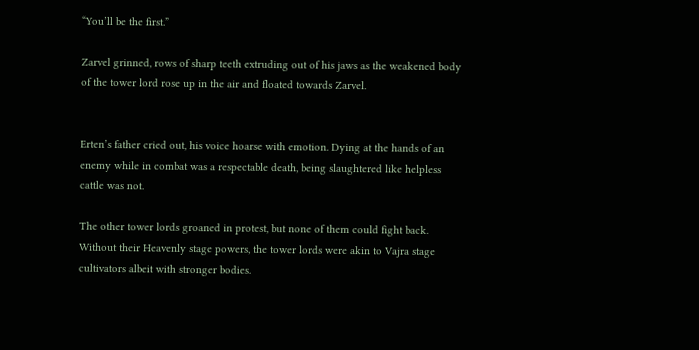“You’ll be the first.”

Zarvel grinned, rows of sharp teeth extruding out of his jaws as the weakened body of the tower lord rose up in the air and floated towards Zarvel.


Erten’s father cried out, his voice hoarse with emotion. Dying at the hands of an enemy while in combat was a respectable death, being slaughtered like helpless cattle was not.

The other tower lords groaned in protest, but none of them could fight back. Without their Heavenly stage powers, the tower lords were akin to Vajra stage cultivators albeit with stronger bodies.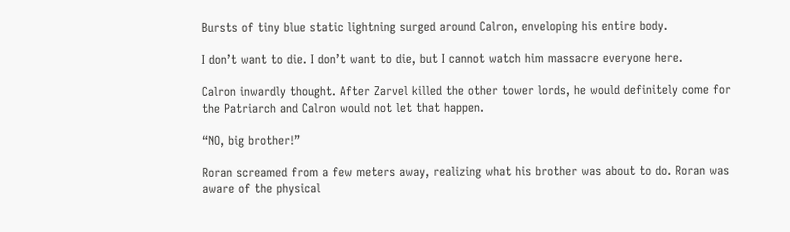Bursts of tiny blue static lightning surged around Calron, enveloping his entire body.

I don’t want to die. I don’t want to die, but I cannot watch him massacre everyone here.

Calron inwardly thought. After Zarvel killed the other tower lords, he would definitely come for the Patriarch and Calron would not let that happen.

“NO, big brother!”

Roran screamed from a few meters away, realizing what his brother was about to do. Roran was aware of the physical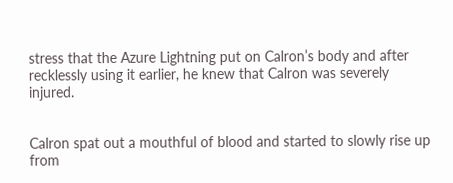stress that the Azure Lightning put on Calron’s body and after recklessly using it earlier, he knew that Calron was severely injured.


Calron spat out a mouthful of blood and started to slowly rise up from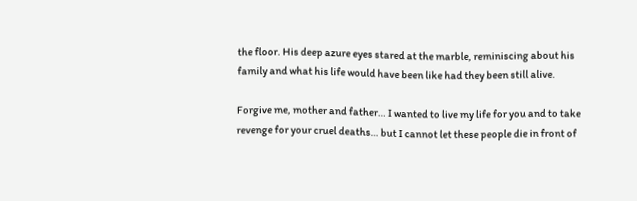the floor. His deep azure eyes stared at the marble, reminiscing about his family and what his life would have been like had they been still alive.

Forgive me, mother and father… I wanted to live my life for you and to take revenge for your cruel deaths… but I cannot let these people die in front of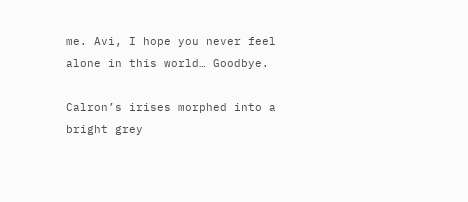me. Avi, I hope you never feel alone in this world… Goodbye.

Calron’s irises morphed into a bright grey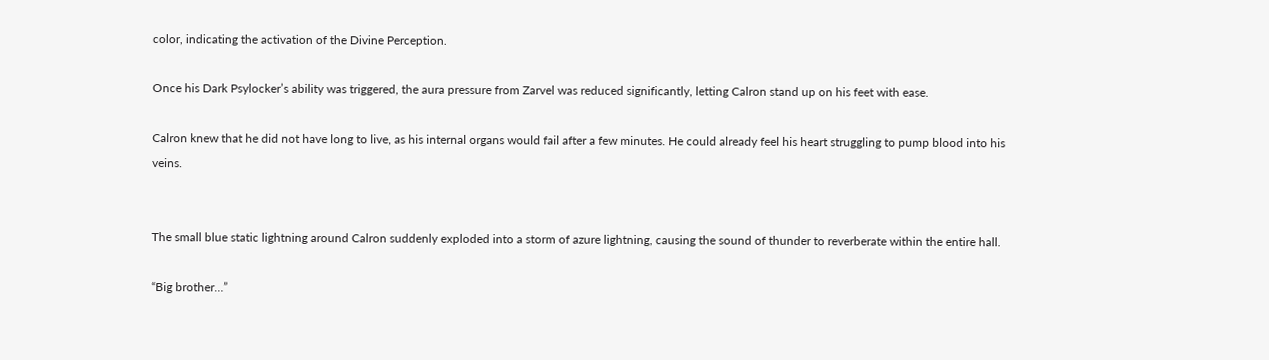color, indicating the activation of the Divine Perception.

Once his Dark Psylocker’s ability was triggered, the aura pressure from Zarvel was reduced significantly, letting Calron stand up on his feet with ease.

Calron knew that he did not have long to live, as his internal organs would fail after a few minutes. He could already feel his heart struggling to pump blood into his veins.


The small blue static lightning around Calron suddenly exploded into a storm of azure lightning, causing the sound of thunder to reverberate within the entire hall.

“Big brother…”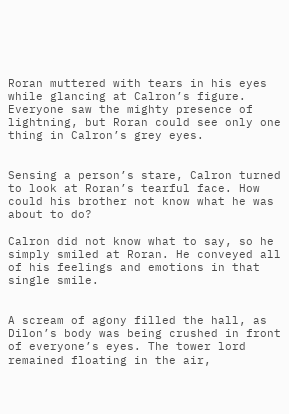Roran muttered with tears in his eyes while glancing at Calron’s figure. Everyone saw the mighty presence of lightning, but Roran could see only one thing in Calron’s grey eyes.


Sensing a person’s stare, Calron turned to look at Roran’s tearful face. How could his brother not know what he was about to do?

Calron did not know what to say, so he simply smiled at Roran. He conveyed all of his feelings and emotions in that single smile.


A scream of agony filled the hall, as Dilon’s body was being crushed in front of everyone’s eyes. The tower lord remained floating in the air,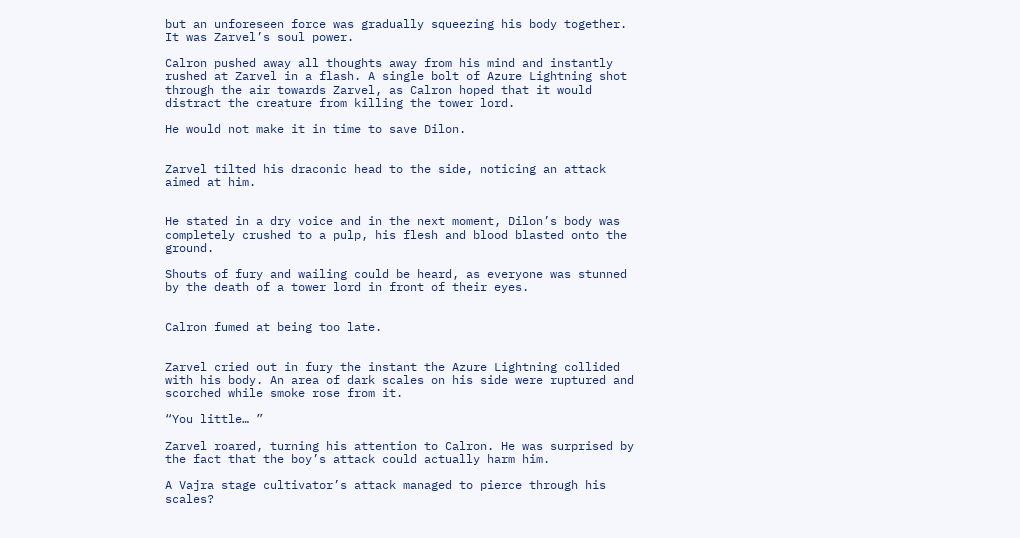but an unforeseen force was gradually squeezing his body together. It was Zarvel’s soul power.

Calron pushed away all thoughts away from his mind and instantly rushed at Zarvel in a flash. A single bolt of Azure Lightning shot through the air towards Zarvel, as Calron hoped that it would distract the creature from killing the tower lord.

He would not make it in time to save Dilon.


Zarvel tilted his draconic head to the side, noticing an attack aimed at him.


He stated in a dry voice and in the next moment, Dilon’s body was completely crushed to a pulp, his flesh and blood blasted onto the ground.

Shouts of fury and wailing could be heard, as everyone was stunned by the death of a tower lord in front of their eyes.


Calron fumed at being too late.


Zarvel cried out in fury the instant the Azure Lightning collided with his body. An area of dark scales on his side were ruptured and scorched while smoke rose from it.

“You little… ”

Zarvel roared, turning his attention to Calron. He was surprised by the fact that the boy’s attack could actually harm him.

A Vajra stage cultivator’s attack managed to pierce through his scales?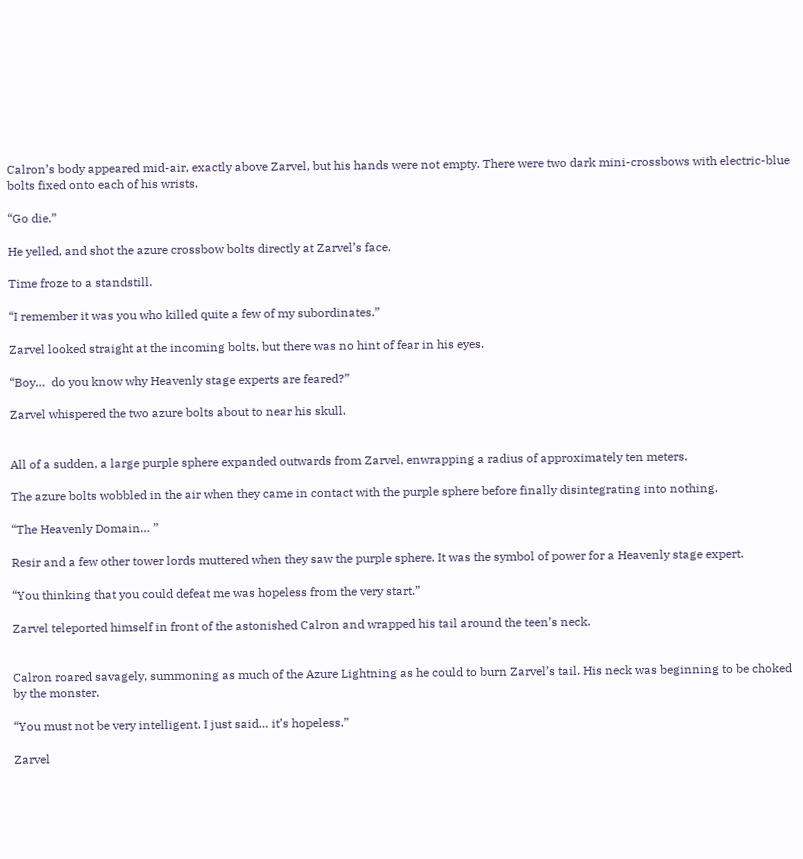Calron’s body appeared mid-air, exactly above Zarvel, but his hands were not empty. There were two dark mini-crossbows with electric-blue bolts fixed onto each of his wrists.

“Go die.”

He yelled, and shot the azure crossbow bolts directly at Zarvel’s face.

Time froze to a standstill.

“I remember it was you who killed quite a few of my subordinates.”

Zarvel looked straight at the incoming bolts, but there was no hint of fear in his eyes.

“Boy…  do you know why Heavenly stage experts are feared?”

Zarvel whispered the two azure bolts about to near his skull.


All of a sudden, a large purple sphere expanded outwards from Zarvel, enwrapping a radius of approximately ten meters.

The azure bolts wobbled in the air when they came in contact with the purple sphere before finally disintegrating into nothing.

“The Heavenly Domain… ”

Resir and a few other tower lords muttered when they saw the purple sphere. It was the symbol of power for a Heavenly stage expert.

“You thinking that you could defeat me was hopeless from the very start.”

Zarvel teleported himself in front of the astonished Calron and wrapped his tail around the teen’s neck.


Calron roared savagely, summoning as much of the Azure Lightning as he could to burn Zarvel’s tail. His neck was beginning to be choked by the monster.

“You must not be very intelligent. I just said… it’s hopeless.”

Zarvel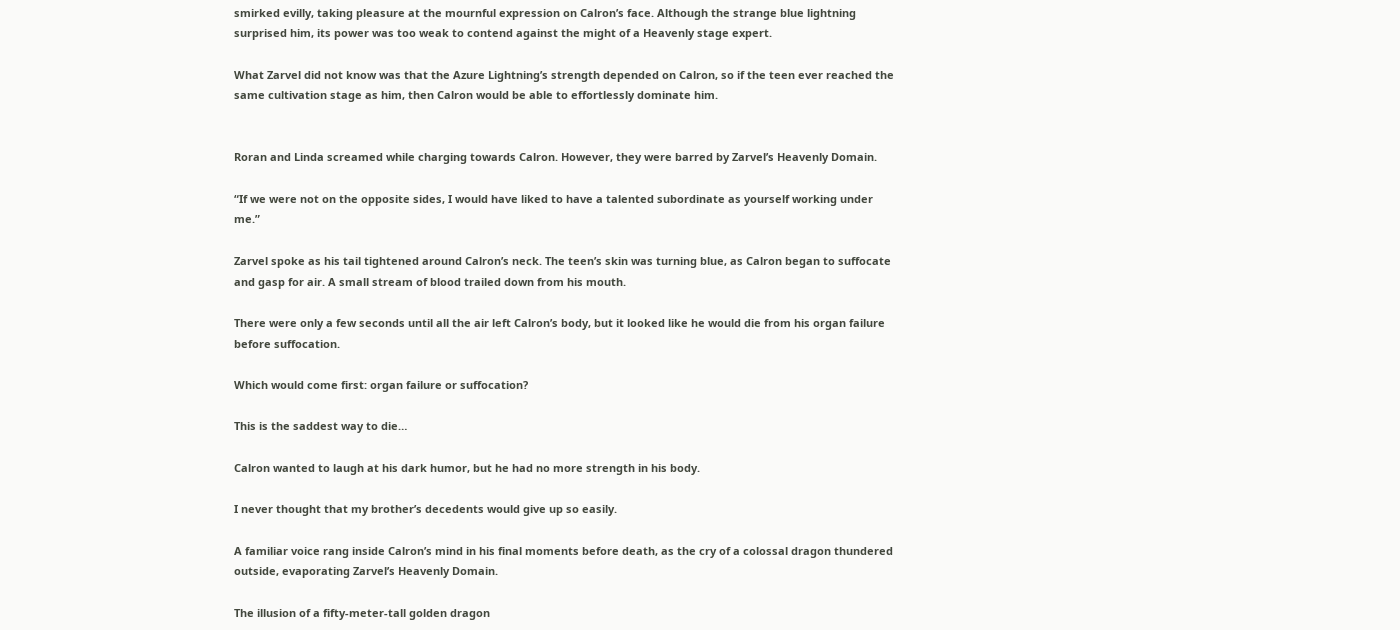smirked evilly, taking pleasure at the mournful expression on Calron’s face. Although the strange blue lightning surprised him, its power was too weak to contend against the might of a Heavenly stage expert.

What Zarvel did not know was that the Azure Lightning’s strength depended on Calron, so if the teen ever reached the same cultivation stage as him, then Calron would be able to effortlessly dominate him.


Roran and Linda screamed while charging towards Calron. However, they were barred by Zarvel’s Heavenly Domain.

“If we were not on the opposite sides, I would have liked to have a talented subordinate as yourself working under me.”

Zarvel spoke as his tail tightened around Calron’s neck. The teen’s skin was turning blue, as Calron began to suffocate and gasp for air. A small stream of blood trailed down from his mouth.

There were only a few seconds until all the air left Calron’s body, but it looked like he would die from his organ failure before suffocation.

Which would come first: organ failure or suffocation?

This is the saddest way to die…

Calron wanted to laugh at his dark humor, but he had no more strength in his body.

I never thought that my brother’s decedents would give up so easily.

A familiar voice rang inside Calron’s mind in his final moments before death, as the cry of a colossal dragon thundered outside, evaporating Zarvel’s Heavenly Domain.

The illusion of a fifty-meter-tall golden dragon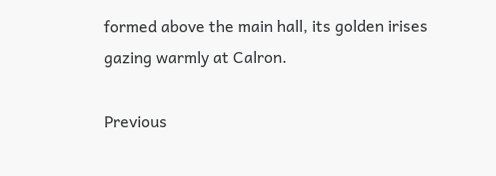formed above the main hall, its golden irises gazing warmly at Calron.

Previous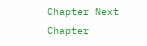Chapter Next Chapter